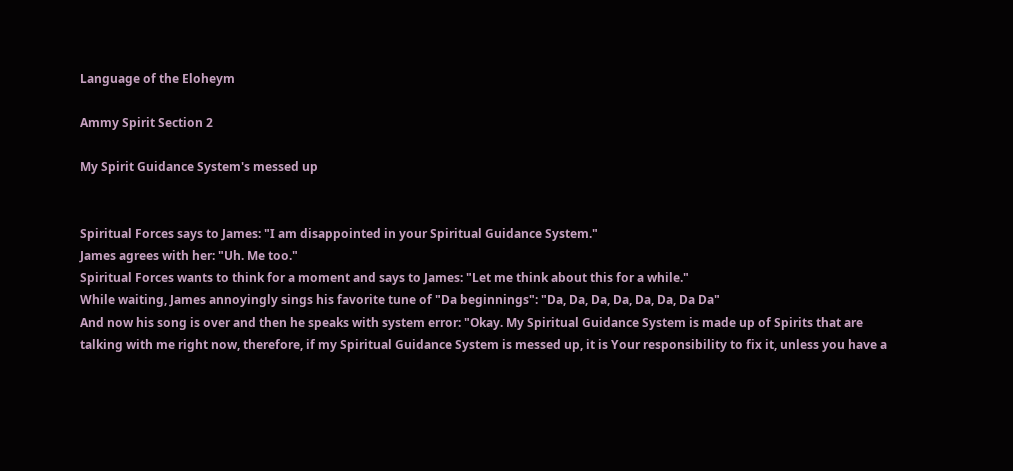Language of the Eloheym

Ammy Spirit Section 2

My Spirit Guidance System's messed up


Spiritual Forces says to James: "I am disappointed in your Spiritual Guidance System."
James agrees with her: "Uh. Me too."
Spiritual Forces wants to think for a moment and says to James: "Let me think about this for a while."
While waiting, James annoyingly sings his favorite tune of "Da beginnings": "Da, Da, Da, Da, Da, Da, Da Da"
And now his song is over and then he speaks with system error: "Okay. My Spiritual Guidance System is made up of Spirits that are talking with me right now, therefore, if my Spiritual Guidance System is messed up, it is Your responsibility to fix it, unless you have a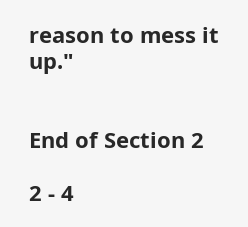reason to mess it up."


End of Section 2

2 - 4